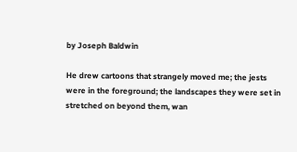by Joseph Baldwin

He drew cartoons that strangely moved me; the jests
were in the foreground; the landscapes they were set in
stretched on beyond them, wan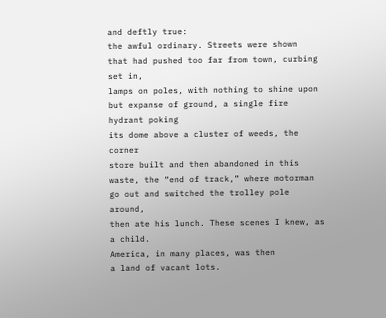and deftly true:
the awful ordinary. Streets were shown
that had pushed too far from town, curbing set in,
lamps on poles, with nothing to shine upon
but expanse of ground, a single fire hydrant poking
its dome above a cluster of weeds, the corner
store built and then abandoned in this
waste, the “end of track,” where motorman
go out and switched the trolley pole around,
then ate his lunch. These scenes I knew, as a child.
America, in many places, was then
a land of vacant lots.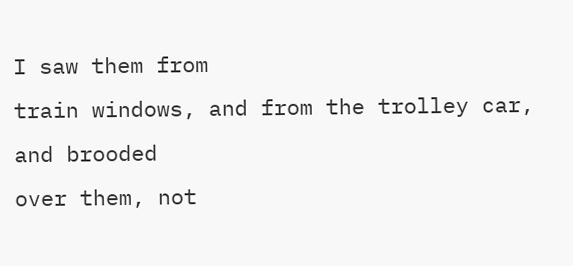I saw them from
train windows, and from the trolley car, and brooded
over them, not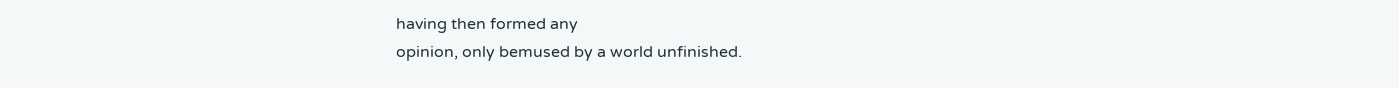having then formed any
opinion, only bemused by a world unfinished.